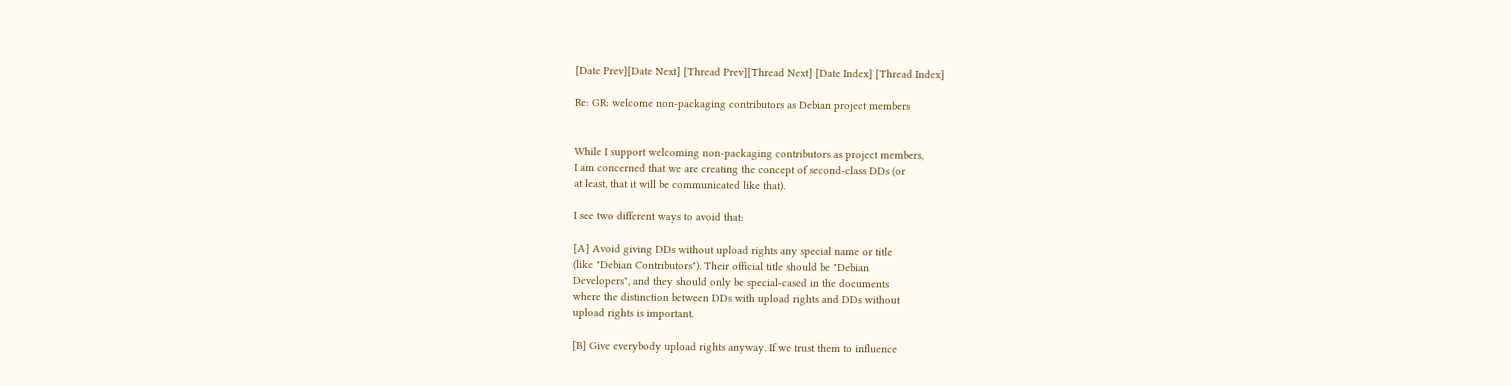[Date Prev][Date Next] [Thread Prev][Thread Next] [Date Index] [Thread Index]

Re: GR: welcome non-packaging contributors as Debian project members


While I support welcoming non-packaging contributors as project members,
I am concerned that we are creating the concept of second-class DDs (or
at least, that it will be communicated like that).

I see two different ways to avoid that:

[A] Avoid giving DDs without upload rights any special name or title
(like "Debian Contributors"). Their official title should be "Debian
Developers", and they should only be special-cased in the documents
where the distinction between DDs with upload rights and DDs without
upload rights is important.

[B] Give everybody upload rights anyway. If we trust them to influence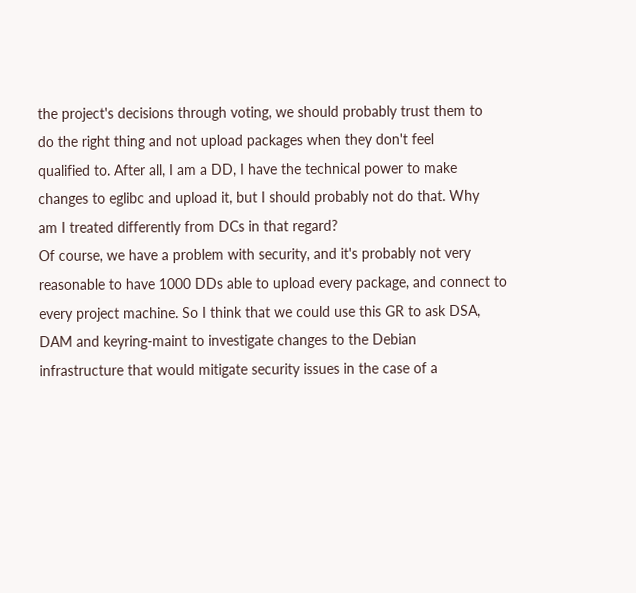the project's decisions through voting, we should probably trust them to
do the right thing and not upload packages when they don't feel
qualified to. After all, I am a DD, I have the technical power to make
changes to eglibc and upload it, but I should probably not do that. Why
am I treated differently from DCs in that regard?
Of course, we have a problem with security, and it's probably not very
reasonable to have 1000 DDs able to upload every package, and connect to
every project machine. So I think that we could use this GR to ask DSA,
DAM and keyring-maint to investigate changes to the Debian
infrastructure that would mitigate security issues in the case of a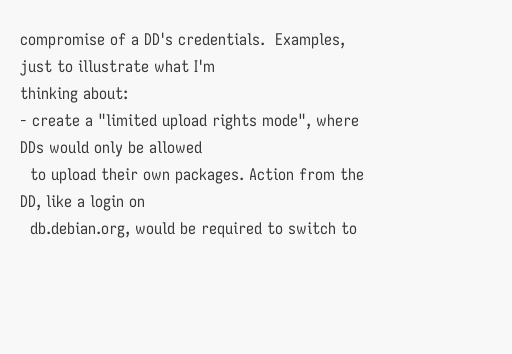compromise of a DD's credentials.  Examples, just to illustrate what I'm
thinking about:
- create a "limited upload rights mode", where DDs would only be allowed
  to upload their own packages. Action from the DD, like a login on
  db.debian.org, would be required to switch to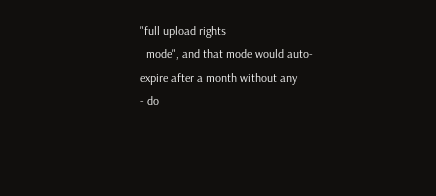"full upload rights
  mode", and that mode would auto-expire after a month without any
- do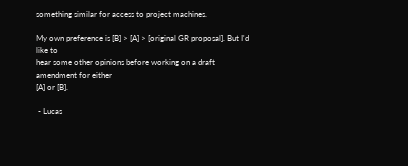something similar for access to project machines.

My own preference is [B] > [A] > [original GR proposal]. But I'd like to
hear some other opinions before working on a draft amendment for either
[A] or [B].

 - Lucas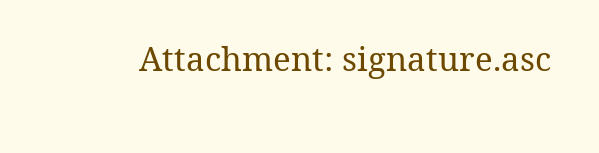Attachment: signature.asc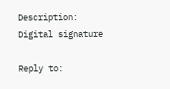Description: Digital signature

Reply to: